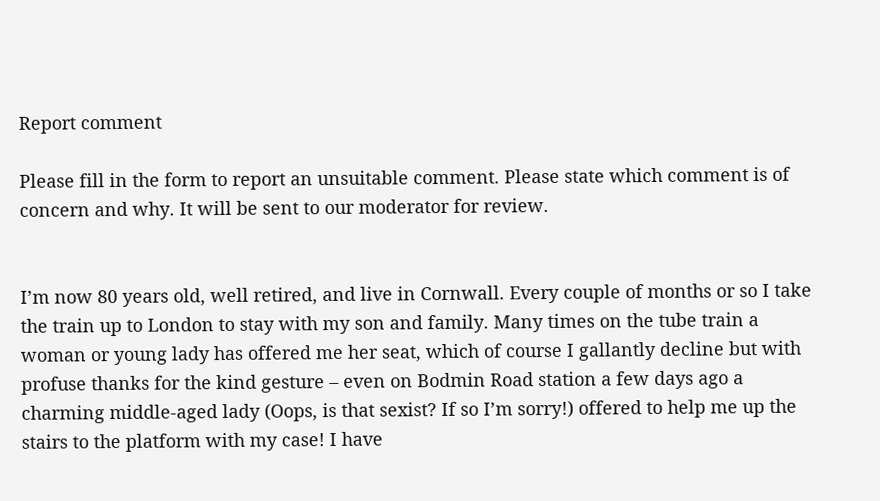Report comment

Please fill in the form to report an unsuitable comment. Please state which comment is of concern and why. It will be sent to our moderator for review.


I’m now 80 years old, well retired, and live in Cornwall. Every couple of months or so I take the train up to London to stay with my son and family. Many times on the tube train a woman or young lady has offered me her seat, which of course I gallantly decline but with profuse thanks for the kind gesture – even on Bodmin Road station a few days ago a charming middle-aged lady (Oops, is that sexist? If so I’m sorry!) offered to help me up the stairs to the platform with my case! I have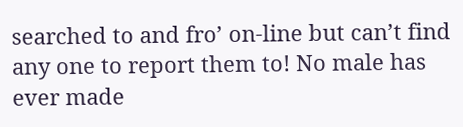searched to and fro’ on-line but can’t find any one to report them to! No male has ever made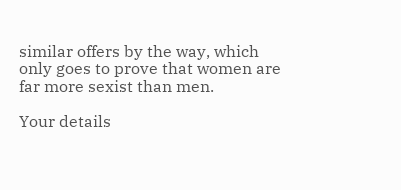similar offers by the way, which only goes to prove that women are far more sexist than men.

Your details